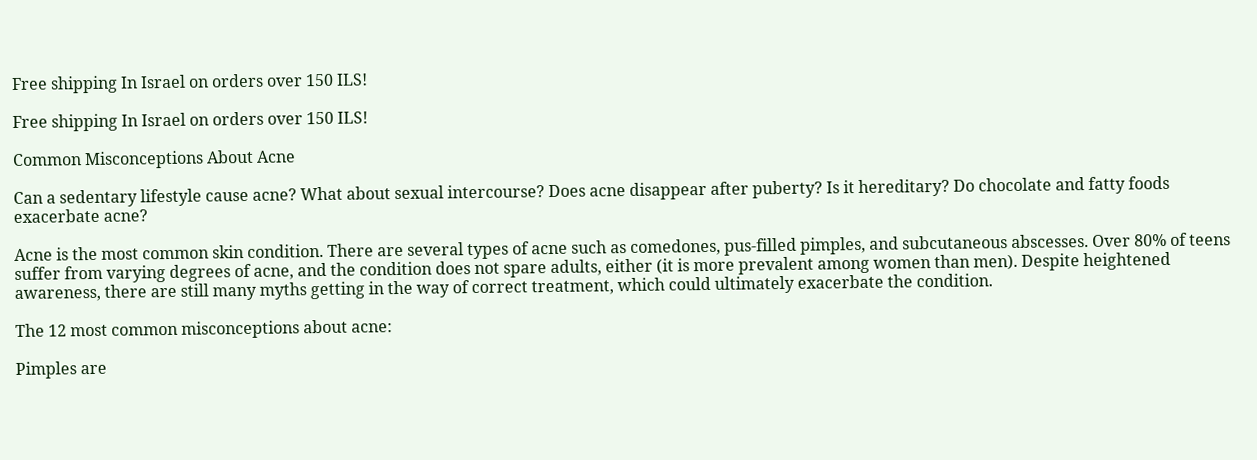Free shipping In Israel on orders over 150 ILS!

Free shipping In Israel on orders over 150 ILS!

Common Misconceptions About Acne

Can a sedentary lifestyle cause acne? What about sexual intercourse? Does acne disappear after puberty? Is it hereditary? Do chocolate and fatty foods exacerbate acne?

Acne is the most common skin condition. There are several types of acne such as comedones, pus-filled pimples, and subcutaneous abscesses. Over 80% of teens suffer from varying degrees of acne, and the condition does not spare adults, either (it is more prevalent among women than men). Despite heightened awareness, there are still many myths getting in the way of correct treatment, which could ultimately exacerbate the condition.

The 12 most common misconceptions about acne:

Pimples are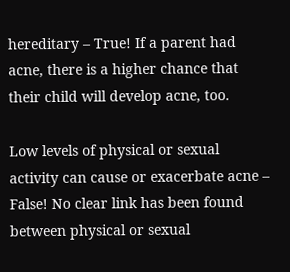hereditary – True! If a parent had acne, there is a higher chance that their child will develop acne, too.

Low levels of physical or sexual activity can cause or exacerbate acne – False! No clear link has been found between physical or sexual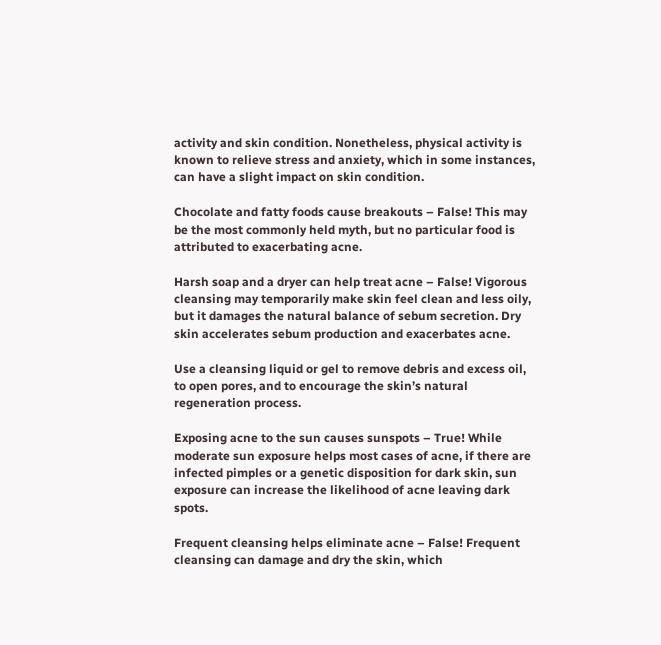activity and skin condition. Nonetheless, physical activity is known to relieve stress and anxiety, which in some instances, can have a slight impact on skin condition.

Chocolate and fatty foods cause breakouts – False! This may be the most commonly held myth, but no particular food is attributed to exacerbating acne.

Harsh soap and a dryer can help treat acne – False! Vigorous cleansing may temporarily make skin feel clean and less oily, but it damages the natural balance of sebum secretion. Dry skin accelerates sebum production and exacerbates acne.

Use a cleansing liquid or gel to remove debris and excess oil, to open pores, and to encourage the skin’s natural regeneration process.

Exposing acne to the sun causes sunspots – True! While moderate sun exposure helps most cases of acne, if there are infected pimples or a genetic disposition for dark skin, sun exposure can increase the likelihood of acne leaving dark spots.

Frequent cleansing helps eliminate acne – False! Frequent cleansing can damage and dry the skin, which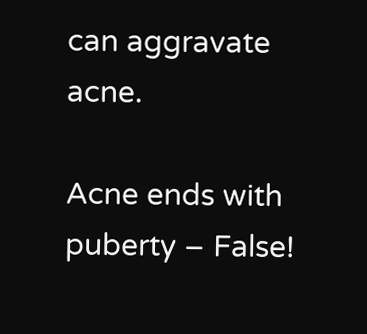can aggravate acne.

Acne ends with puberty – False!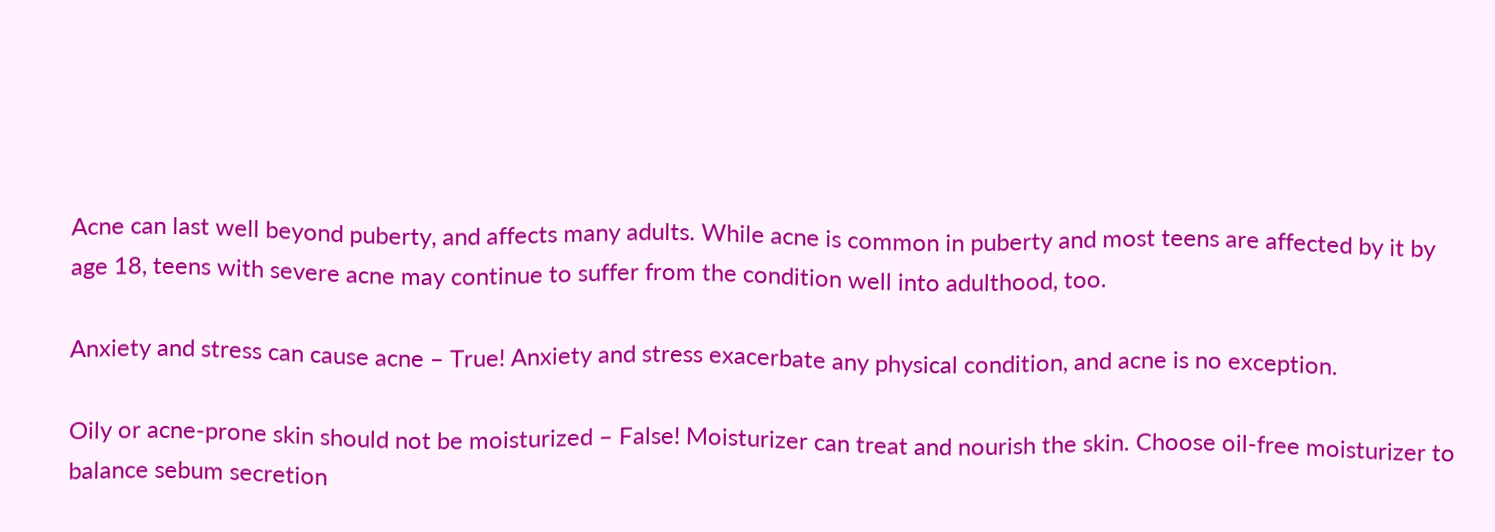Acne can last well beyond puberty, and affects many adults. While acne is common in puberty and most teens are affected by it by age 18, teens with severe acne may continue to suffer from the condition well into adulthood, too.

Anxiety and stress can cause acne – True! Anxiety and stress exacerbate any physical condition, and acne is no exception.

Oily or acne-prone skin should not be moisturized – False! Moisturizer can treat and nourish the skin. Choose oil-free moisturizer to balance sebum secretion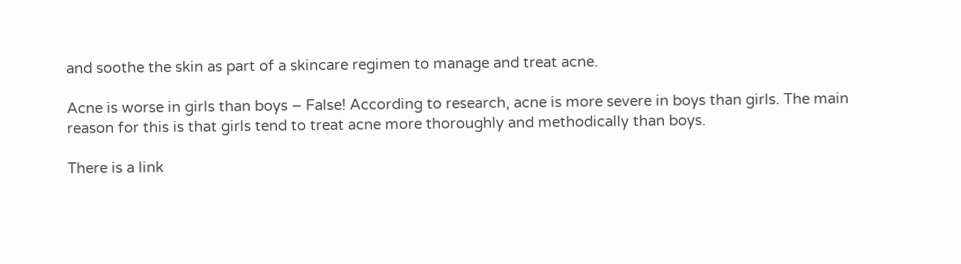and soothe the skin as part of a skincare regimen to manage and treat acne.

Acne is worse in girls than boys – False! According to research, acne is more severe in boys than girls. The main reason for this is that girls tend to treat acne more thoroughly and methodically than boys.

There is a link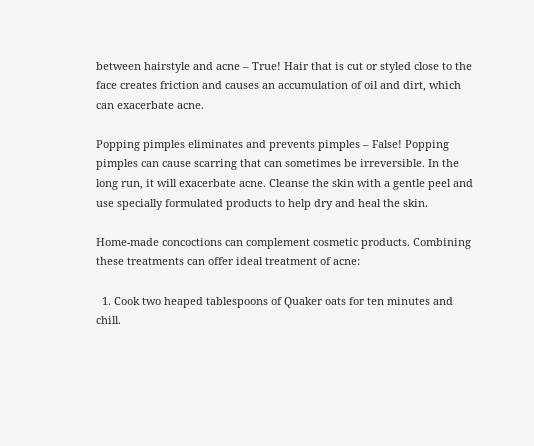between hairstyle and acne – True! Hair that is cut or styled close to the face creates friction and causes an accumulation of oil and dirt, which can exacerbate acne.

Popping pimples eliminates and prevents pimples – False! Popping pimples can cause scarring that can sometimes be irreversible. In the long run, it will exacerbate acne. Cleanse the skin with a gentle peel and use specially formulated products to help dry and heal the skin.

Home-made concoctions can complement cosmetic products. Combining these treatments can offer ideal treatment of acne:

  1. Cook two heaped tablespoons of Quaker oats for ten minutes and chill.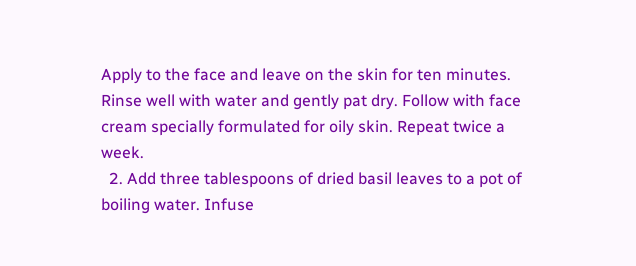Apply to the face and leave on the skin for ten minutes. Rinse well with water and gently pat dry. Follow with face cream specially formulated for oily skin. Repeat twice a week.
  2. Add three tablespoons of dried basil leaves to a pot of boiling water. Infuse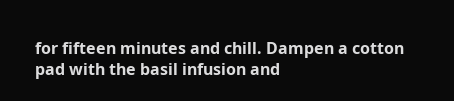for fifteen minutes and chill. Dampen a cotton pad with the basil infusion and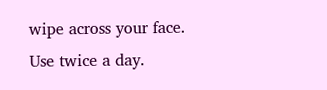wipe across your face. Use twice a day.